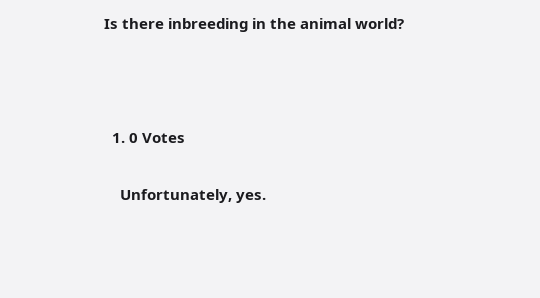Is there inbreeding in the animal world?



  1. 0 Votes

    Unfortunately, yes.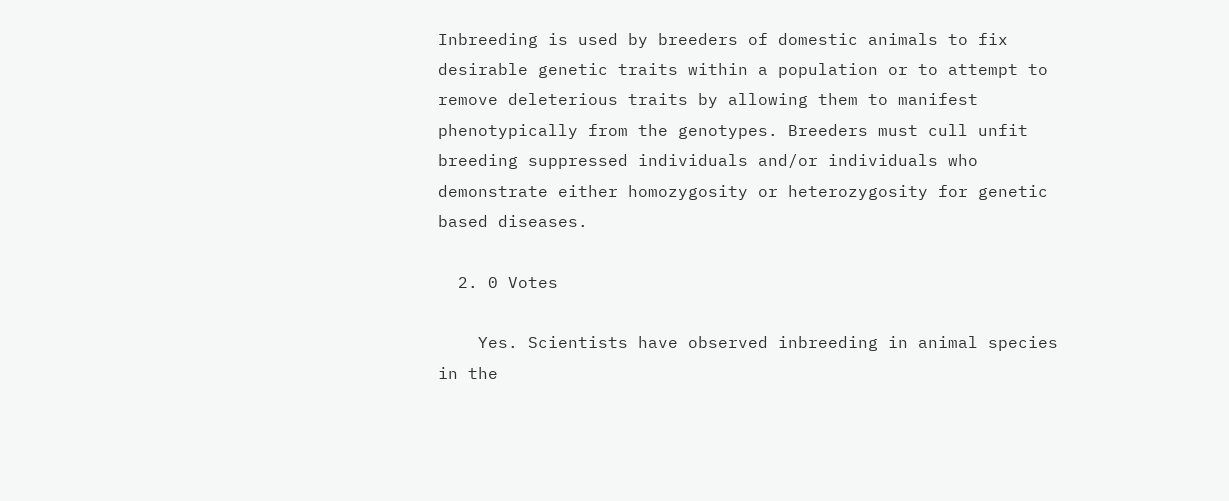Inbreeding is used by breeders of domestic animals to fix desirable genetic traits within a population or to attempt to remove deleterious traits by allowing them to manifest phenotypically from the genotypes. Breeders must cull unfit breeding suppressed individuals and/or individuals who demonstrate either homozygosity or heterozygosity for genetic based diseases.

  2. 0 Votes

    Yes. Scientists have observed inbreeding in animal species in the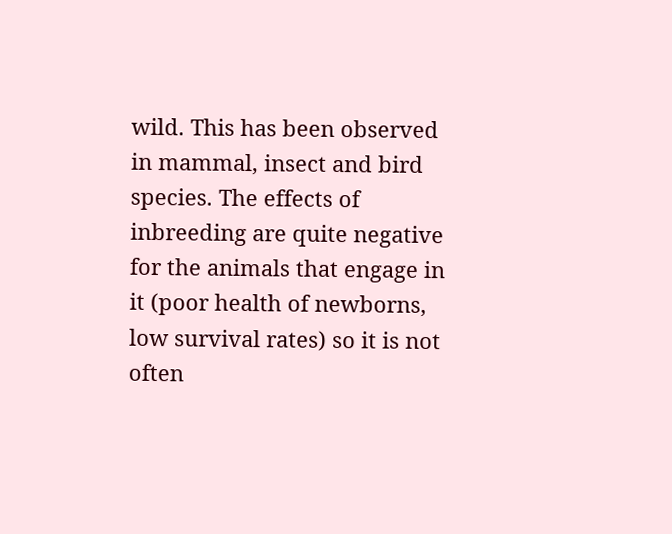wild. This has been observed in mammal, insect and bird species. The effects of inbreeding are quite negative for the animals that engage in it (poor health of newborns, low survival rates) so it is not often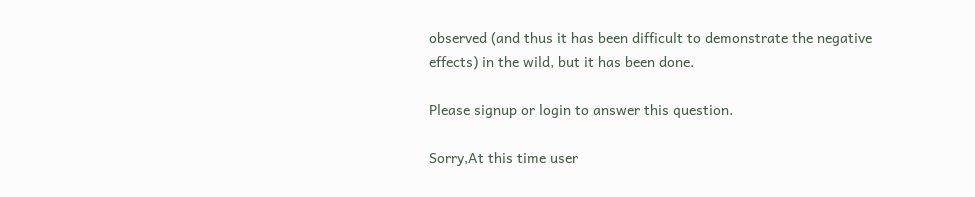observed (and thus it has been difficult to demonstrate the negative effects) in the wild, but it has been done.

Please signup or login to answer this question.

Sorry,At this time user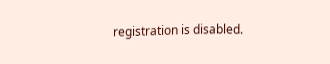registration is disabled.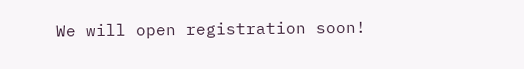We will open registration soon!